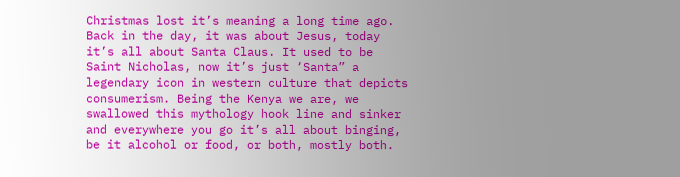Christmas lost it’s meaning a long time ago. Back in the day, it was about Jesus, today it’s all about Santa Claus. It used to be Saint Nicholas, now it’s just ‘Santa” a legendary icon in western culture that depicts consumerism. Being the Kenya we are, we swallowed this mythology hook line and sinker and everywhere you go it’s all about binging, be it alcohol or food, or both, mostly both.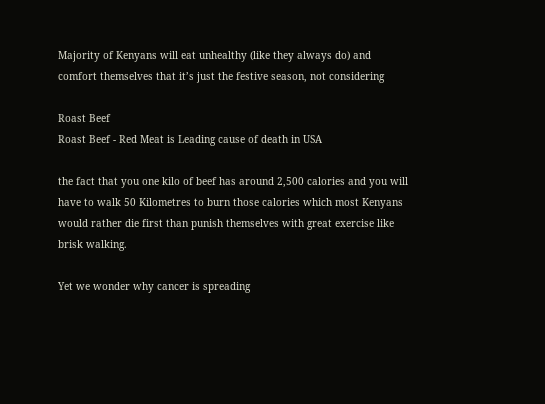Majority of Kenyans will eat unhealthy (like they always do) and comfort themselves that it’s just the festive season, not considering

Roast Beef
Roast Beef - Red Meat is Leading cause of death in USA

the fact that you one kilo of beef has around 2,500 calories and you will have to walk 50 Kilometres to burn those calories which most Kenyans would rather die first than punish themselves with great exercise like brisk walking.

Yet we wonder why cancer is spreading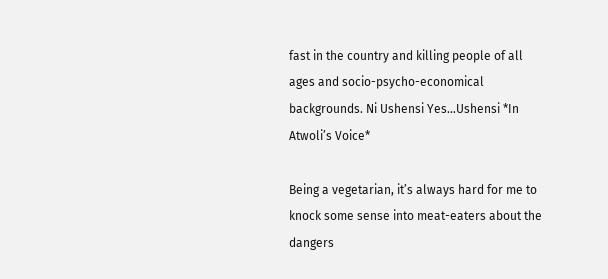fast in the country and killing people of all ages and socio-psycho-economical backgrounds. Ni Ushensi Yes…Ushensi *In Atwoli’s Voice*

Being a vegetarian, it’s always hard for me to knock some sense into meat-eaters about the dangers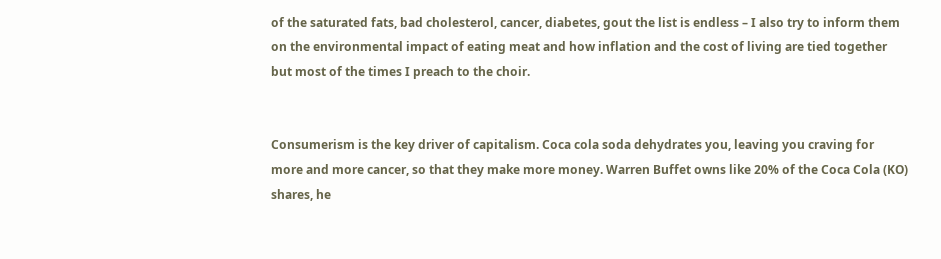of the saturated fats, bad cholesterol, cancer, diabetes, gout the list is endless – I also try to inform them on the environmental impact of eating meat and how inflation and the cost of living are tied together but most of the times I preach to the choir.


Consumerism is the key driver of capitalism. Coca cola soda dehydrates you, leaving you craving for more and more cancer, so that they make more money. Warren Buffet owns like 20% of the Coca Cola (KO) shares, he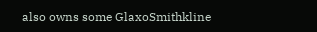also owns some GlaxoSmithkline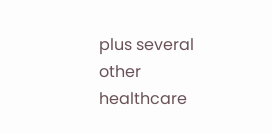plus several other healthcare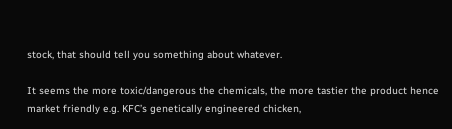stock, that should tell you something about whatever.

It seems the more toxic/dangerous the chemicals, the more tastier the product hence market friendly e.g. KFC’s genetically engineered chicken,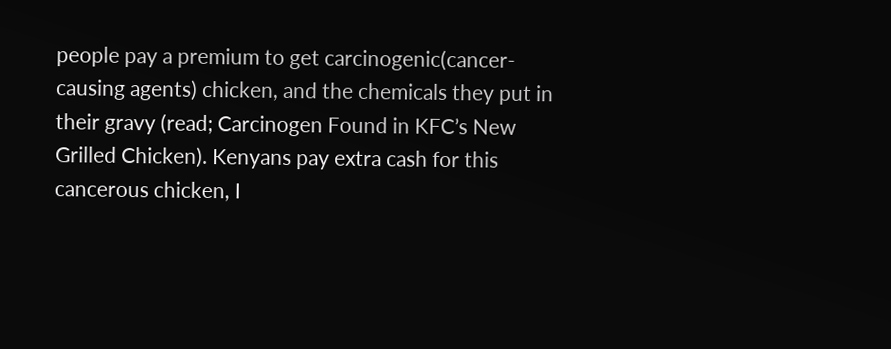people pay a premium to get carcinogenic(cancer-causing agents) chicken, and the chemicals they put in their gravy (read; Carcinogen Found in KFC’s New Grilled Chicken). Kenyans pay extra cash for this cancerous chicken, I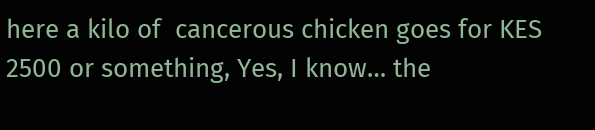here a kilo of  cancerous chicken goes for KES 2500 or something, Yes, I know… the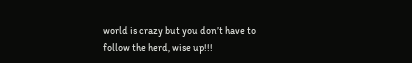world is crazy but you don’t have to follow the herd, wise up!!!